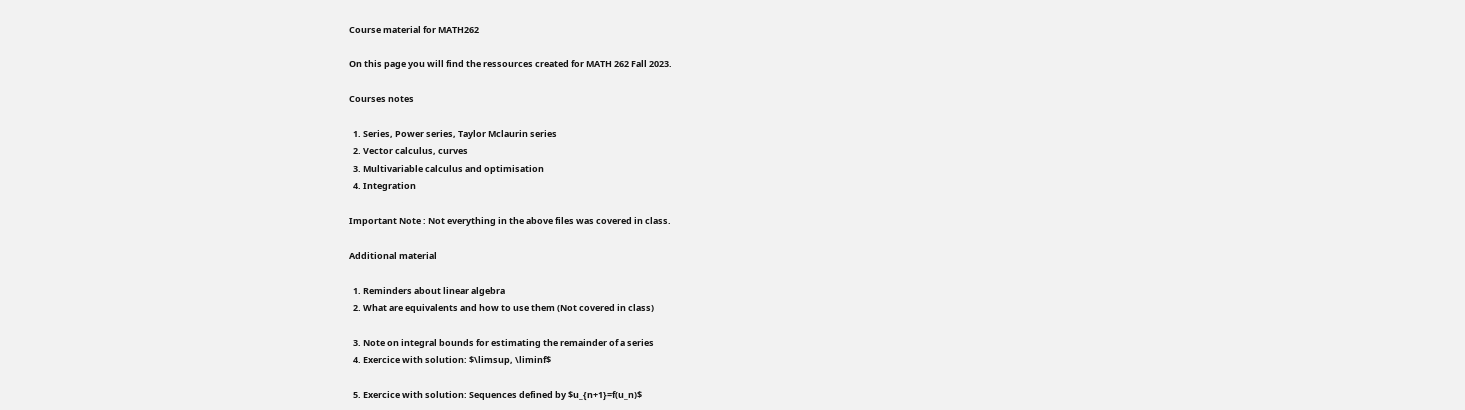Course material for MATH262

On this page you will find the ressources created for MATH 262 Fall 2023.

Courses notes

  1. Series, Power series, Taylor Mclaurin series
  2. Vector calculus, curves
  3. Multivariable calculus and optimisation
  4. Integration

Important Note : Not everything in the above files was covered in class.

Additional material

  1. Reminders about linear algebra
  2. What are equivalents and how to use them (Not covered in class)

  3. Note on integral bounds for estimating the remainder of a series
  4. Exercice with solution: $\limsup, \liminf$

  5. Exercice with solution: Sequences defined by $u_{n+1}=f(u_n)$